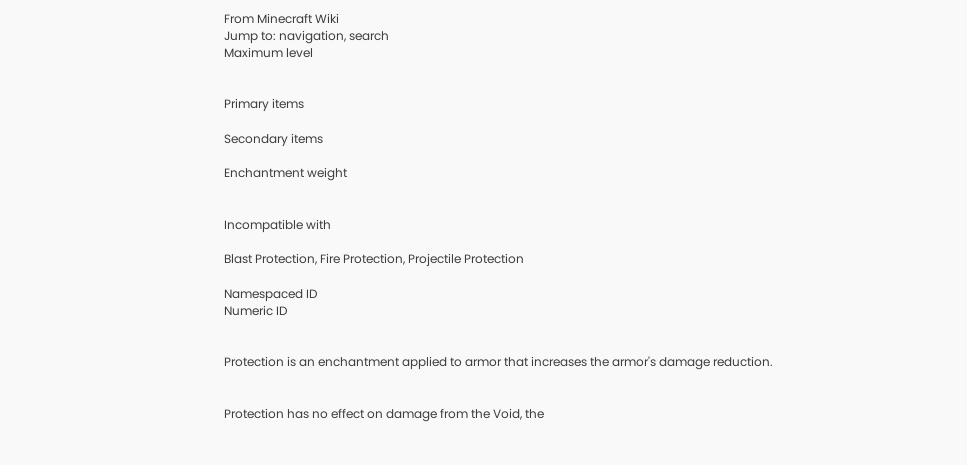From Minecraft Wiki
Jump to: navigation, search
Maximum level


Primary items

Secondary items

Enchantment weight


Incompatible with

Blast Protection, Fire Protection, Projectile Protection

Namespaced ID
Numeric ID


Protection is an enchantment applied to armor that increases the armor's damage reduction.


Protection has no effect on damage from the Void, the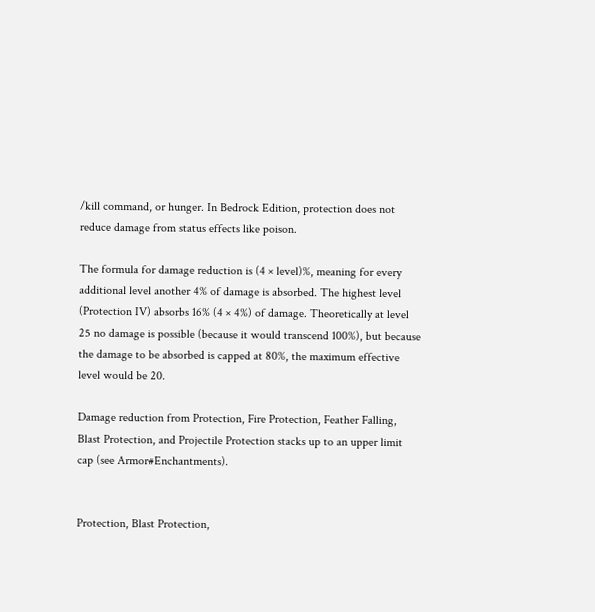/kill command, or hunger. In Bedrock Edition, protection does not reduce damage from status effects like poison.

The formula for damage reduction is (4 × level)%, meaning for every additional level another 4% of damage is absorbed. The highest level (Protection IV) absorbs 16% (4 × 4%) of damage. Theoretically at level 25 no damage is possible (because it would transcend 100%), but because the damage to be absorbed is capped at 80%, the maximum effective level would be 20.

Damage reduction from Protection, Fire Protection, Feather Falling, Blast Protection, and Projectile Protection stacks up to an upper limit cap (see Armor#Enchantments).


Protection, Blast Protection,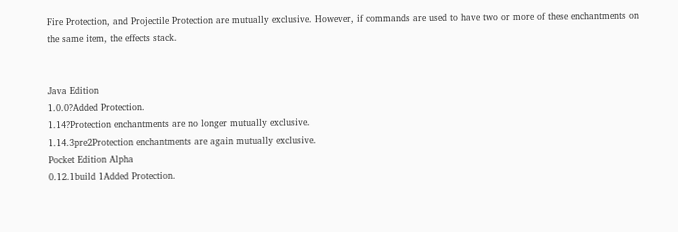Fire Protection, and Projectile Protection are mutually exclusive. However, if commands are used to have two or more of these enchantments on the same item, the effects stack.


Java Edition
1.0.0?Added Protection.
1.14?Protection enchantments are no longer mutually exclusive.
1.14.3pre2Protection enchantments are again mutually exclusive.
Pocket Edition Alpha
0.12.1build 1Added Protection.